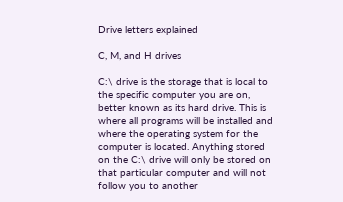Drive letters explained

C, M, and H drives

C:\ drive is the storage that is local to the specific computer you are on, better known as its hard drive. This is where all programs will be installed and where the operating system for the computer is located. Anything stored on the C:\ drive will only be stored on that particular computer and will not follow you to another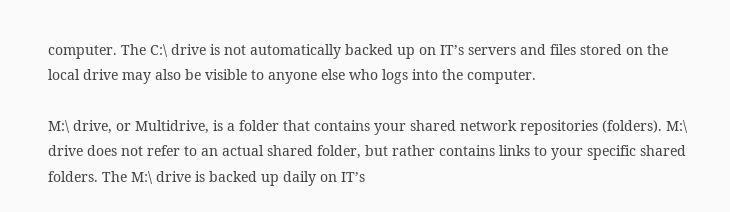computer. The C:\ drive is not automatically backed up on IT’s servers and files stored on the local drive may also be visible to anyone else who logs into the computer.

M:\ drive, or Multidrive, is a folder that contains your shared network repositories (folders). M:\ drive does not refer to an actual shared folder, but rather contains links to your specific shared folders. The M:\ drive is backed up daily on IT’s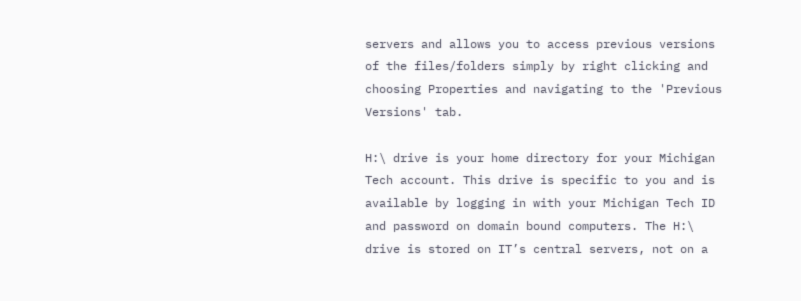servers and allows you to access previous versions of the files/folders simply by right clicking and choosing Properties and navigating to the 'Previous Versions' tab.

H:\ drive is your home directory for your Michigan Tech account. This drive is specific to you and is available by logging in with your Michigan Tech ID and password on domain bound computers. The H:\ drive is stored on IT’s central servers, not on a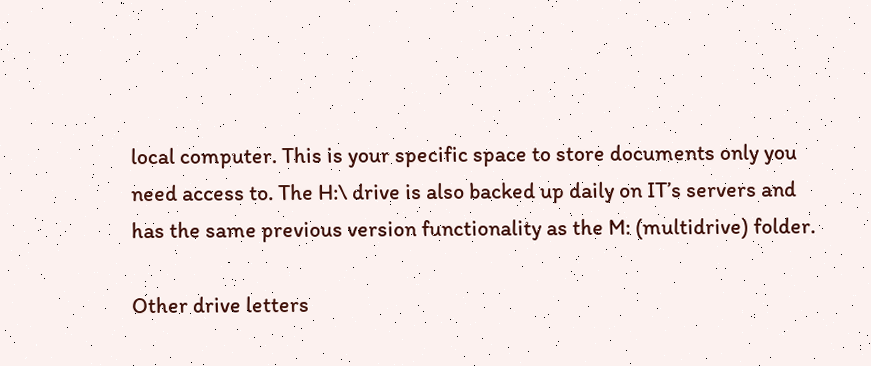local computer. This is your specific space to store documents only you need access to. The H:\ drive is also backed up daily on IT’s servers and has the same previous version functionality as the M: (multidrive) folder.

Other drive letters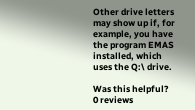Other drive letters may show up if, for example, you have the program EMAS installed, which uses the Q:\ drive.

Was this helpful?
0 reviews